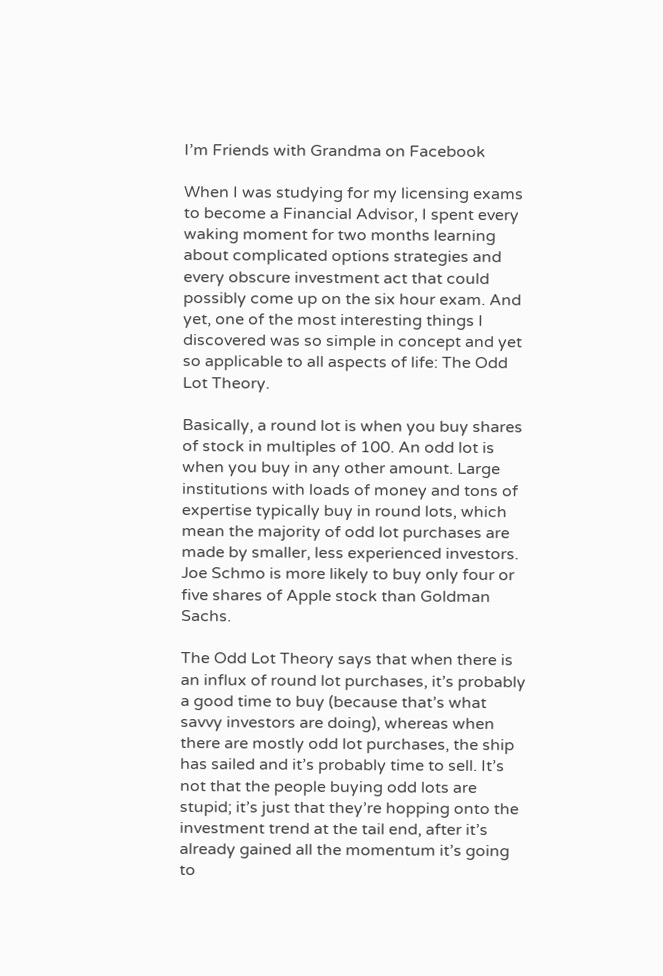I’m Friends with Grandma on Facebook

When I was studying for my licensing exams to become a Financial Advisor, I spent every waking moment for two months learning about complicated options strategies and every obscure investment act that could possibly come up on the six hour exam. And yet, one of the most interesting things I discovered was so simple in concept and yet so applicable to all aspects of life: The Odd Lot Theory.

Basically, a round lot is when you buy shares of stock in multiples of 100. An odd lot is when you buy in any other amount. Large institutions with loads of money and tons of expertise typically buy in round lots, which mean the majority of odd lot purchases are made by smaller, less experienced investors. Joe Schmo is more likely to buy only four or five shares of Apple stock than Goldman Sachs.

The Odd Lot Theory says that when there is an influx of round lot purchases, it’s probably a good time to buy (because that’s what savvy investors are doing), whereas when there are mostly odd lot purchases, the ship has sailed and it’s probably time to sell. It’s not that the people buying odd lots are stupid; it’s just that they’re hopping onto the investment trend at the tail end, after it’s already gained all the momentum it’s going to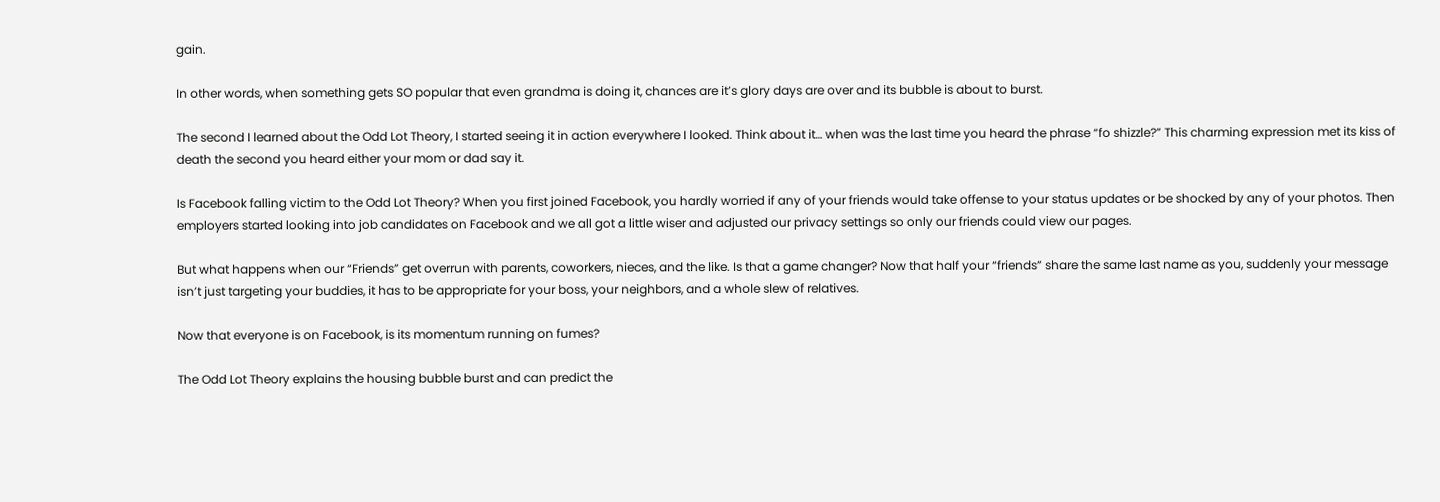gain.

In other words, when something gets SO popular that even grandma is doing it, chances are it’s glory days are over and its bubble is about to burst.

The second I learned about the Odd Lot Theory, I started seeing it in action everywhere I looked. Think about it… when was the last time you heard the phrase “fo shizzle?” This charming expression met its kiss of death the second you heard either your mom or dad say it.

Is Facebook falling victim to the Odd Lot Theory? When you first joined Facebook, you hardly worried if any of your friends would take offense to your status updates or be shocked by any of your photos. Then employers started looking into job candidates on Facebook and we all got a little wiser and adjusted our privacy settings so only our friends could view our pages.

But what happens when our “Friends” get overrun with parents, coworkers, nieces, and the like. Is that a game changer? Now that half your “friends” share the same last name as you, suddenly your message isn’t just targeting your buddies, it has to be appropriate for your boss, your neighbors, and a whole slew of relatives.

Now that everyone is on Facebook, is its momentum running on fumes?

The Odd Lot Theory explains the housing bubble burst and can predict the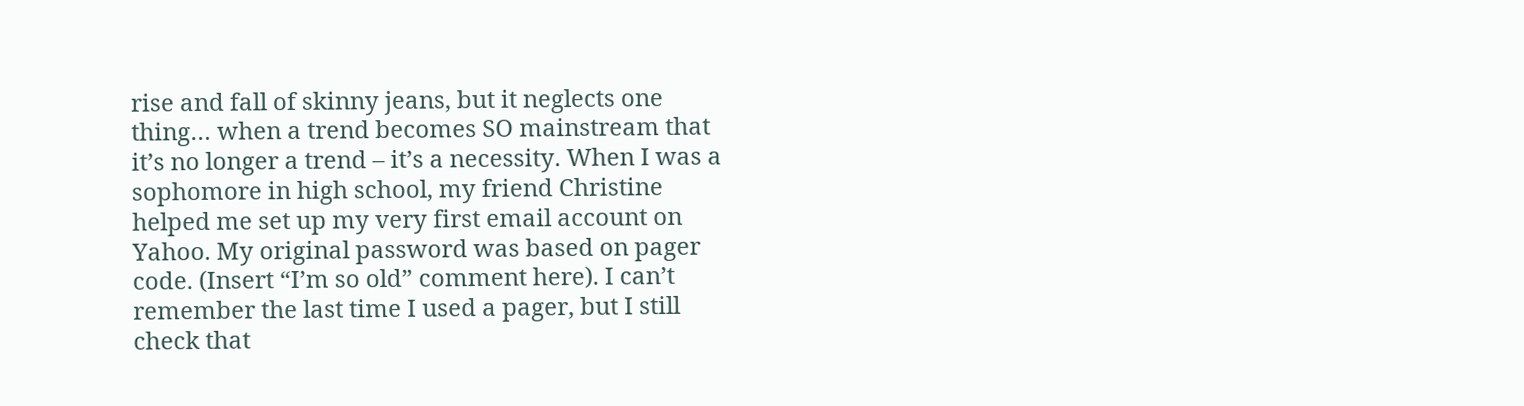rise and fall of skinny jeans, but it neglects one thing… when a trend becomes SO mainstream that it’s no longer a trend – it’s a necessity. When I was a sophomore in high school, my friend Christine helped me set up my very first email account on Yahoo. My original password was based on pager code. (Insert “I’m so old” comment here). I can’t remember the last time I used a pager, but I still check that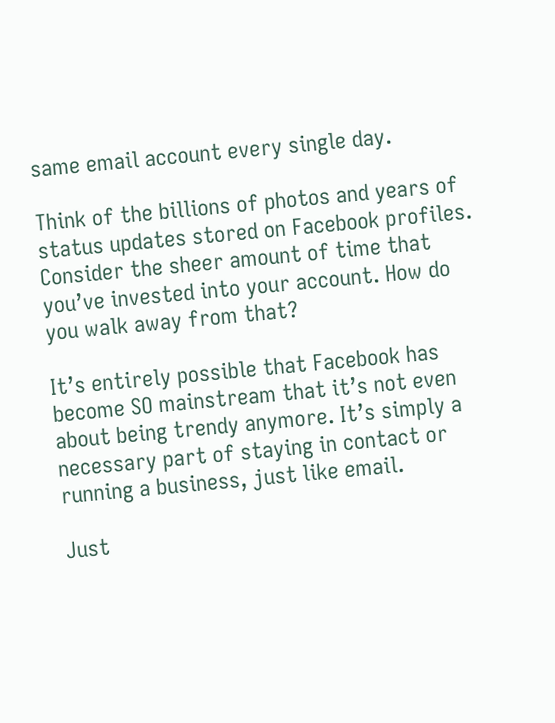same email account every single day.

Think of the billions of photos and years of status updates stored on Facebook profiles. Consider the sheer amount of time that you’ve invested into your account. How do you walk away from that?

It’s entirely possible that Facebook has become SO mainstream that it’s not even about being trendy anymore. It’s simply a necessary part of staying in contact or running a business, just like email.

Just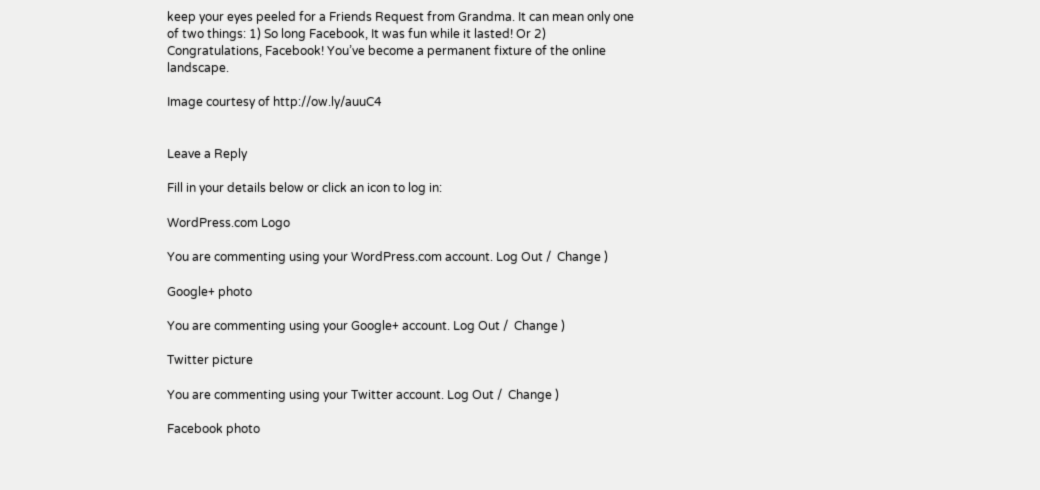keep your eyes peeled for a Friends Request from Grandma. It can mean only one of two things: 1) So long Facebook, It was fun while it lasted! Or 2) Congratulations, Facebook! You’ve become a permanent fixture of the online landscape.

Image courtesy of http://ow.ly/auuC4


Leave a Reply

Fill in your details below or click an icon to log in:

WordPress.com Logo

You are commenting using your WordPress.com account. Log Out /  Change )

Google+ photo

You are commenting using your Google+ account. Log Out /  Change )

Twitter picture

You are commenting using your Twitter account. Log Out /  Change )

Facebook photo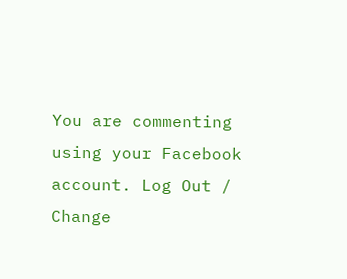You are commenting using your Facebook account. Log Out /  Change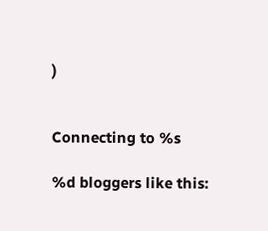)


Connecting to %s

%d bloggers like this: